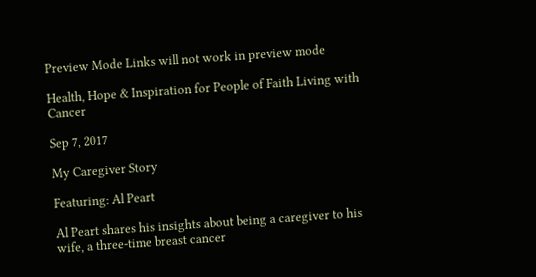Preview Mode Links will not work in preview mode

Health, Hope & Inspiration for People of Faith Living with Cancer

Sep 7, 2017

My Caregiver Story

Featuring: Al Peart

Al Peart shares his insights about being a caregiver to his wife, a three-time breast cancer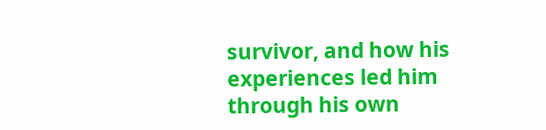survivor, and how his experiences led him through his own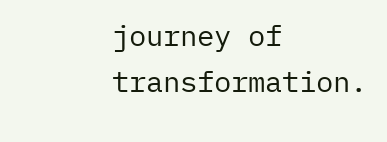journey of transformation.